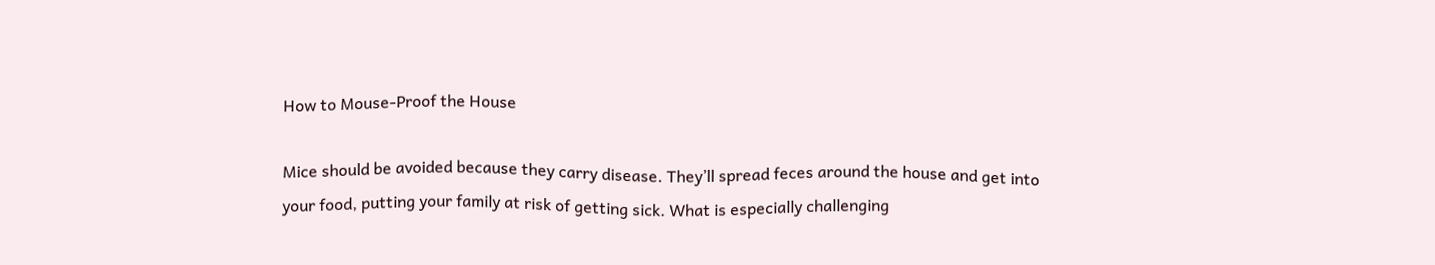How to Mouse-Proof the House

Mice should be avoided because they carry disease. They’ll spread feces around the house and get into your food, putting your family at risk of getting sick. What is especially challenging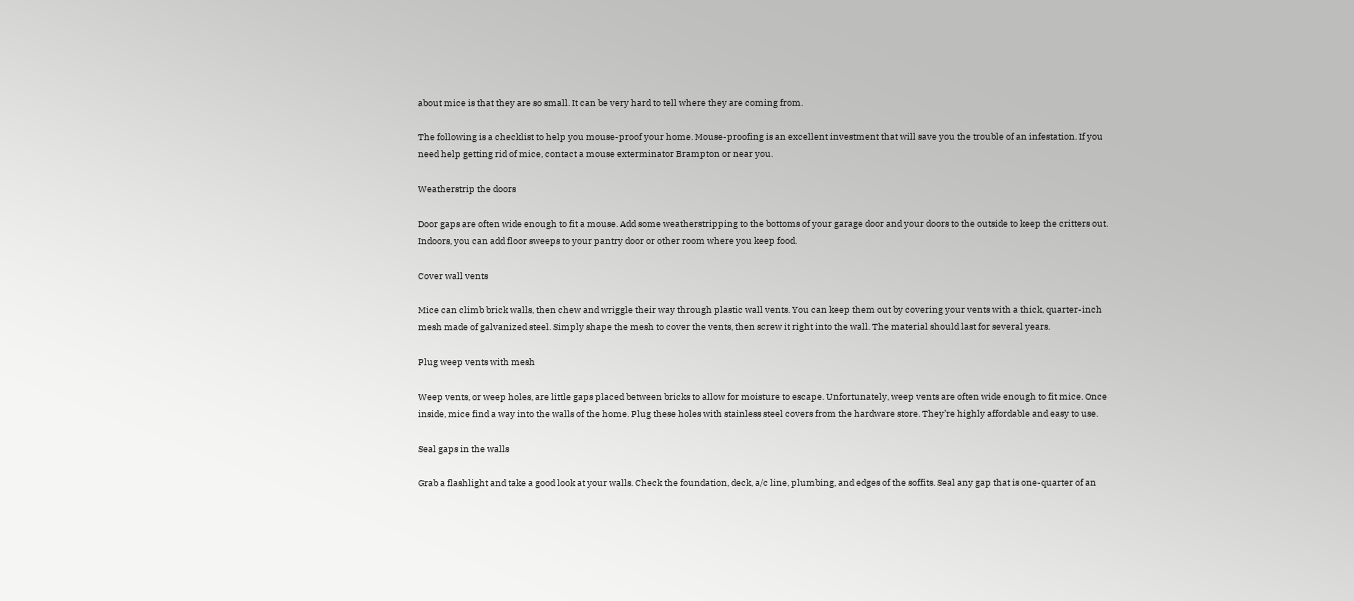about mice is that they are so small. It can be very hard to tell where they are coming from.

The following is a checklist to help you mouse-proof your home. Mouse-proofing is an excellent investment that will save you the trouble of an infestation. If you need help getting rid of mice, contact a mouse exterminator Brampton or near you.

Weatherstrip the doors

Door gaps are often wide enough to fit a mouse. Add some weatherstripping to the bottoms of your garage door and your doors to the outside to keep the critters out. Indoors, you can add floor sweeps to your pantry door or other room where you keep food.

Cover wall vents

Mice can climb brick walls, then chew and wriggle their way through plastic wall vents. You can keep them out by covering your vents with a thick, quarter-inch mesh made of galvanized steel. Simply shape the mesh to cover the vents, then screw it right into the wall. The material should last for several years.

Plug weep vents with mesh

Weep vents, or weep holes, are little gaps placed between bricks to allow for moisture to escape. Unfortunately, weep vents are often wide enough to fit mice. Once inside, mice find a way into the walls of the home. Plug these holes with stainless steel covers from the hardware store. They’re highly affordable and easy to use.

Seal gaps in the walls

Grab a flashlight and take a good look at your walls. Check the foundation, deck, a/c line, plumbing, and edges of the soffits. Seal any gap that is one-quarter of an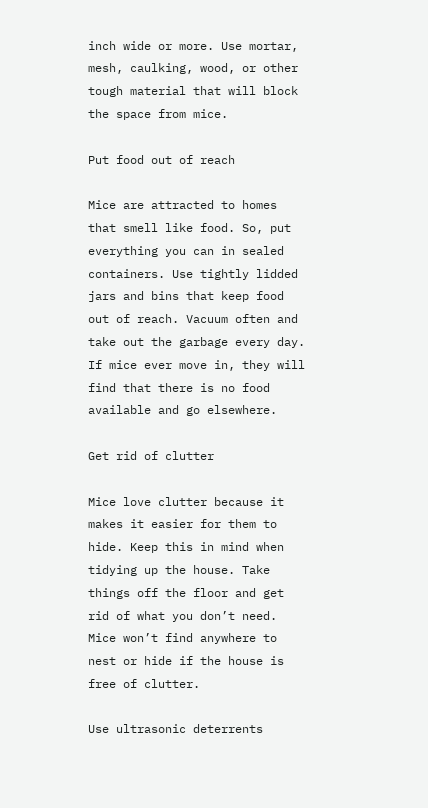inch wide or more. Use mortar, mesh, caulking, wood, or other tough material that will block the space from mice.

Put food out of reach

Mice are attracted to homes that smell like food. So, put everything you can in sealed containers. Use tightly lidded jars and bins that keep food out of reach. Vacuum often and take out the garbage every day. If mice ever move in, they will find that there is no food available and go elsewhere.

Get rid of clutter

Mice love clutter because it makes it easier for them to hide. Keep this in mind when tidying up the house. Take things off the floor and get rid of what you don’t need. Mice won’t find anywhere to nest or hide if the house is free of clutter.

Use ultrasonic deterrents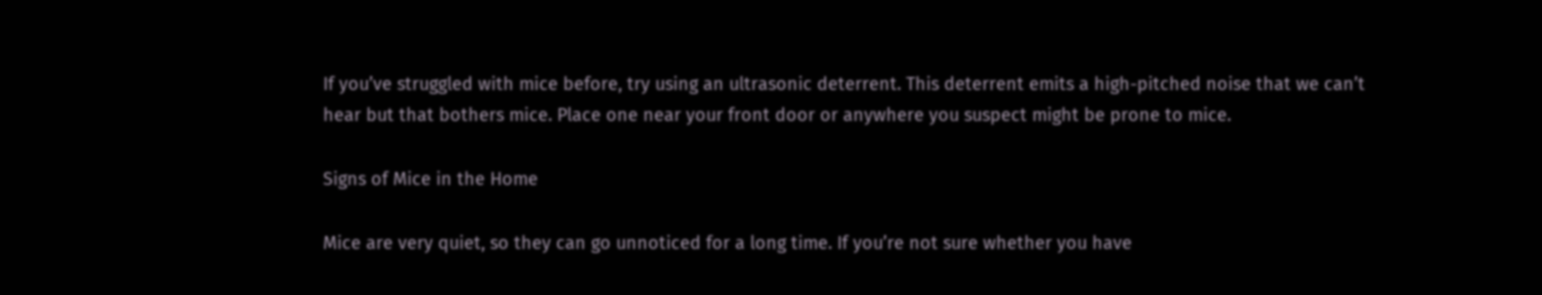If you’ve struggled with mice before, try using an ultrasonic deterrent. This deterrent emits a high-pitched noise that we can’t hear but that bothers mice. Place one near your front door or anywhere you suspect might be prone to mice.

Signs of Mice in the Home

Mice are very quiet, so they can go unnoticed for a long time. If you’re not sure whether you have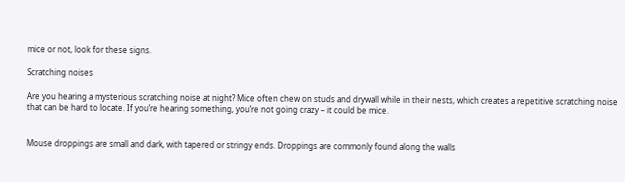mice or not, look for these signs.

Scratching noises

Are you hearing a mysterious scratching noise at night? Mice often chew on studs and drywall while in their nests, which creates a repetitive scratching noise that can be hard to locate. If you’re hearing something, you’re not going crazy – it could be mice.


Mouse droppings are small and dark, with tapered or stringy ends. Droppings are commonly found along the walls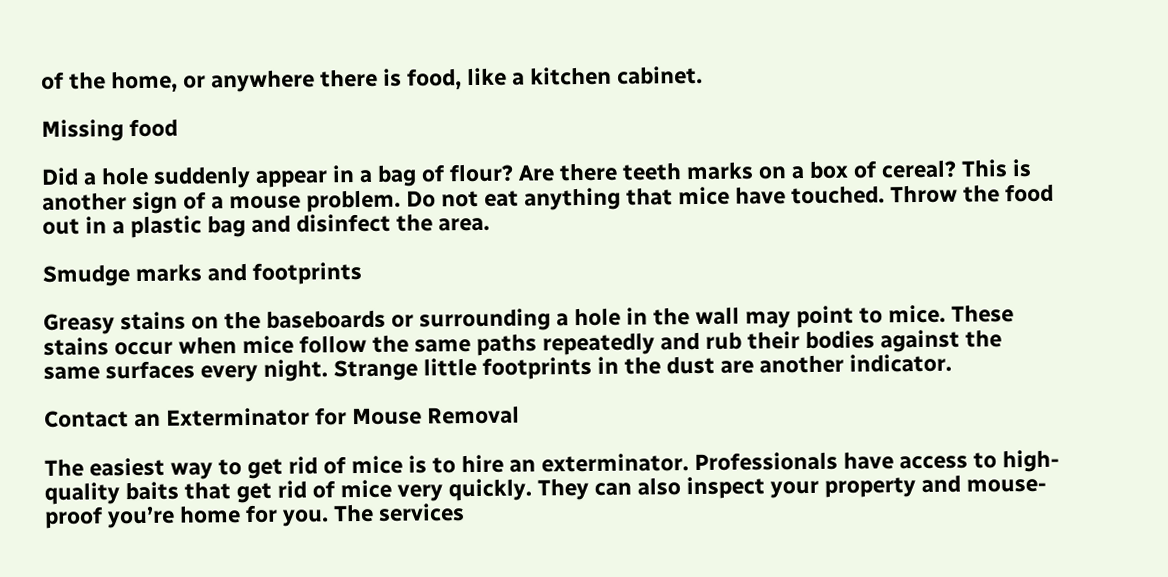of the home, or anywhere there is food, like a kitchen cabinet.

Missing food

Did a hole suddenly appear in a bag of flour? Are there teeth marks on a box of cereal? This is another sign of a mouse problem. Do not eat anything that mice have touched. Throw the food out in a plastic bag and disinfect the area.

Smudge marks and footprints

Greasy stains on the baseboards or surrounding a hole in the wall may point to mice. These stains occur when mice follow the same paths repeatedly and rub their bodies against the same surfaces every night. Strange little footprints in the dust are another indicator.

Contact an Exterminator for Mouse Removal

The easiest way to get rid of mice is to hire an exterminator. Professionals have access to high-quality baits that get rid of mice very quickly. They can also inspect your property and mouse-proof you’re home for you. The services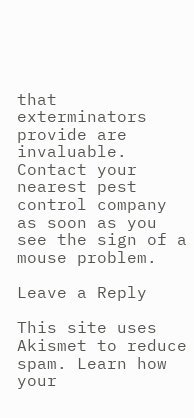that exterminators provide are invaluable. Contact your nearest pest control company as soon as you see the sign of a mouse problem.

Leave a Reply

This site uses Akismet to reduce spam. Learn how your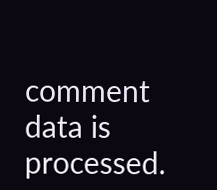comment data is processed.